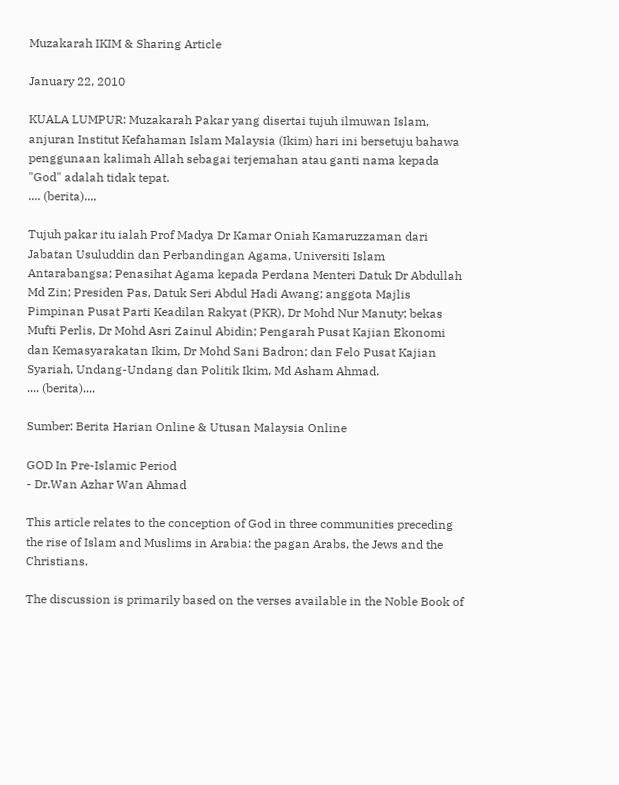Muzakarah IKIM & Sharing Article

January 22, 2010

KUALA LUMPUR: Muzakarah Pakar yang disertai tujuh ilmuwan Islam, anjuran Institut Kefahaman Islam Malaysia (Ikim) hari ini bersetuju bahawa penggunaan kalimah Allah sebagai terjemahan atau ganti nama kepada "God" adalah tidak tepat.
.... (berita)....

Tujuh pakar itu ialah Prof Madya Dr Kamar Oniah Kamaruzzaman dari Jabatan Usuluddin dan Perbandingan Agama, Universiti Islam Antarabangsa; Penasihat Agama kepada Perdana Menteri Datuk Dr Abdullah Md Zin; Presiden Pas, Datuk Seri Abdul Hadi Awang; anggota Majlis Pimpinan Pusat Parti Keadilan Rakyat (PKR), Dr Mohd Nur Manuty; bekas Mufti Perlis, Dr Mohd Asri Zainul Abidin; Pengarah Pusat Kajian Ekonomi dan Kemasyarakatan Ikim, Dr Mohd Sani Badron; dan Felo Pusat Kajian Syariah, Undang-Undang dan Politik Ikim, Md Asham Ahmad.
.... (berita)....

Sumber: Berita Harian Online & Utusan Malaysia Online

GOD In Pre-Islamic Period
- Dr.Wan Azhar Wan Ahmad

This article relates to the conception of God in three communities preceding the rise of Islam and Muslims in Arabia: the pagan Arabs, the Jews and the Christians.

The discussion is primarily based on the verses available in the Noble Book of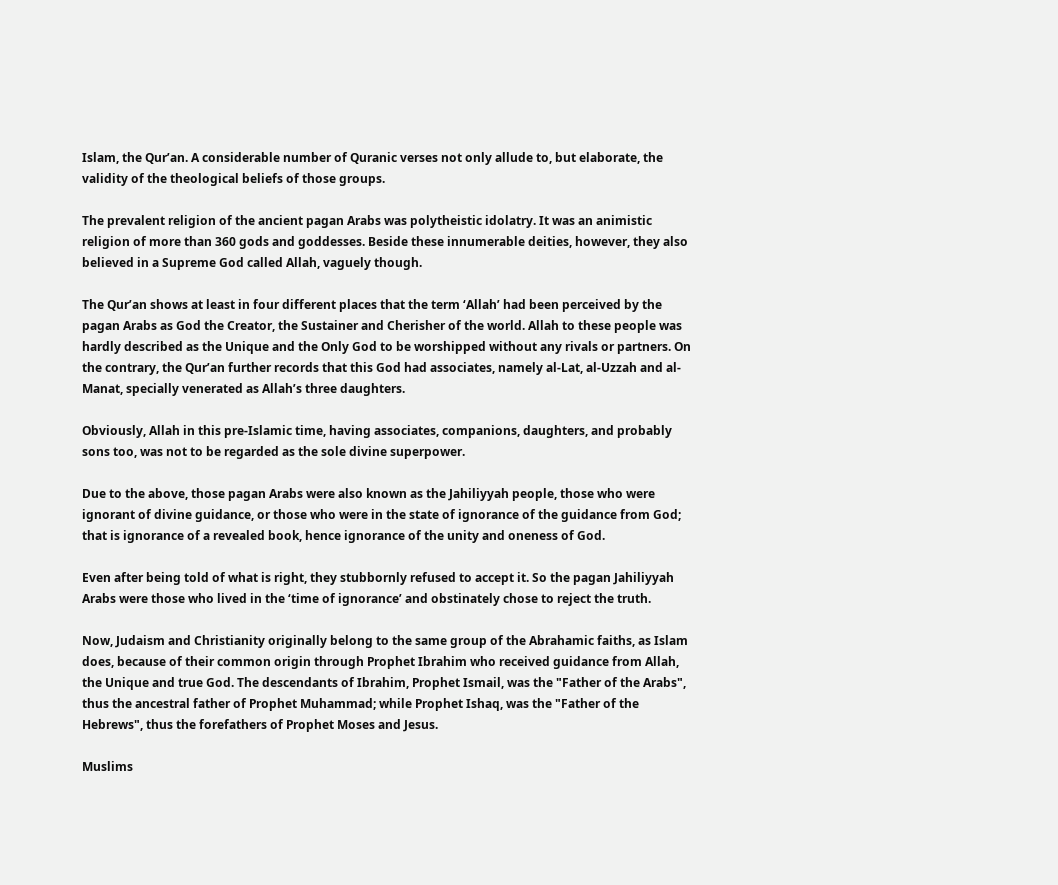Islam, the Qur’an. A considerable number of Quranic verses not only allude to, but elaborate, the validity of the theological beliefs of those groups.

The prevalent religion of the ancient pagan Arabs was polytheistic idolatry. It was an animistic religion of more than 360 gods and goddesses. Beside these innumerable deities, however, they also believed in a Supreme God called Allah, vaguely though.

The Qur’an shows at least in four different places that the term ‘Allah’ had been perceived by the pagan Arabs as God the Creator, the Sustainer and Cherisher of the world. Allah to these people was hardly described as the Unique and the Only God to be worshipped without any rivals or partners. On the contrary, the Qur’an further records that this God had associates, namely al-Lat, al-Uzzah and al-Manat, specially venerated as Allah’s three daughters.

Obviously, Allah in this pre-Islamic time, having associates, companions, daughters, and probably sons too, was not to be regarded as the sole divine superpower.

Due to the above, those pagan Arabs were also known as the Jahiliyyah people, those who were ignorant of divine guidance, or those who were in the state of ignorance of the guidance from God; that is ignorance of a revealed book, hence ignorance of the unity and oneness of God.

Even after being told of what is right, they stubbornly refused to accept it. So the pagan Jahiliyyah Arabs were those who lived in the ‘time of ignorance’ and obstinately chose to reject the truth.

Now, Judaism and Christianity originally belong to the same group of the Abrahamic faiths, as Islam does, because of their common origin through Prophet Ibrahim who received guidance from Allah, the Unique and true God. The descendants of Ibrahim, Prophet Ismail, was the "Father of the Arabs", thus the ancestral father of Prophet Muhammad; while Prophet Ishaq, was the "Father of the Hebrews", thus the forefathers of Prophet Moses and Jesus.

Muslims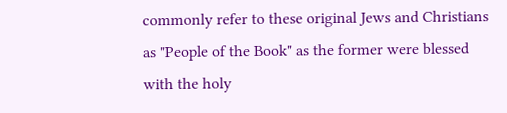commonly refer to these original Jews and Christians as "People of the Book" as the former were blessed with the holy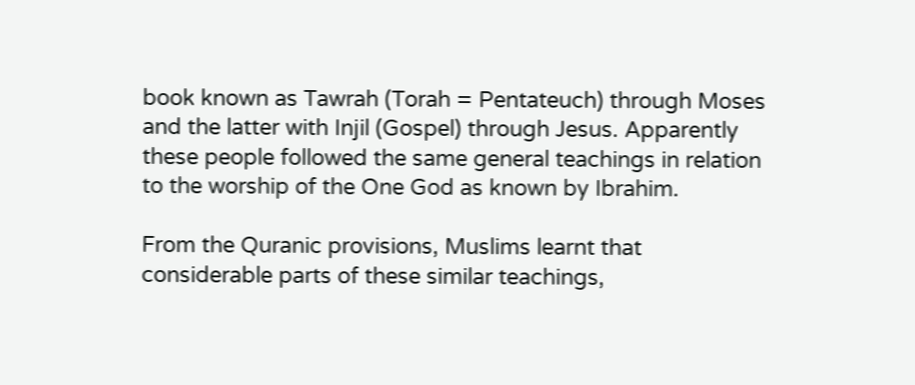book known as Tawrah (Torah = Pentateuch) through Moses and the latter with Injil (Gospel) through Jesus. Apparently these people followed the same general teachings in relation to the worship of the One God as known by Ibrahim.

From the Quranic provisions, Muslims learnt that considerable parts of these similar teachings,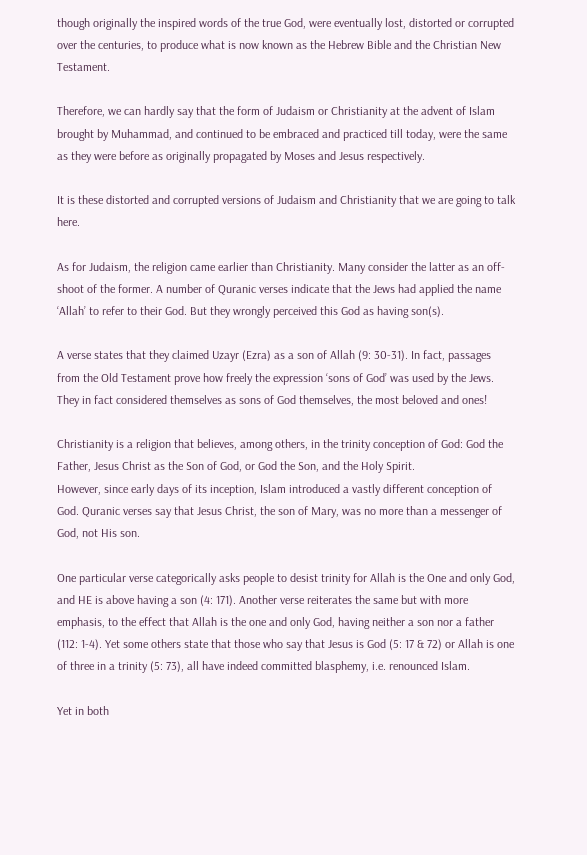though originally the inspired words of the true God, were eventually lost, distorted or corrupted over the centuries, to produce what is now known as the Hebrew Bible and the Christian New Testament.

Therefore, we can hardly say that the form of Judaism or Christianity at the advent of Islam brought by Muhammad, and continued to be embraced and practiced till today, were the same as they were before as originally propagated by Moses and Jesus respectively.

It is these distorted and corrupted versions of Judaism and Christianity that we are going to talk here.

As for Judaism, the religion came earlier than Christianity. Many consider the latter as an off-shoot of the former. A number of Quranic verses indicate that the Jews had applied the name ‘Allah’ to refer to their God. But they wrongly perceived this God as having son(s).

A verse states that they claimed Uzayr (Ezra) as a son of Allah (9: 30-31). In fact, passages from the Old Testament prove how freely the expression ‘sons of God’ was used by the Jews. They in fact considered themselves as sons of God themselves, the most beloved and ones!

Christianity is a religion that believes, among others, in the trinity conception of God: God the Father, Jesus Christ as the Son of God, or God the Son, and the Holy Spirit.
However, since early days of its inception, Islam introduced a vastly different conception of God. Quranic verses say that Jesus Christ, the son of Mary, was no more than a messenger of God, not His son.

One particular verse categorically asks people to desist trinity for Allah is the One and only God, and HE is above having a son (4: 171). Another verse reiterates the same but with more emphasis, to the effect that Allah is the one and only God, having neither a son nor a father (112: 1-4). Yet some others state that those who say that Jesus is God (5: 17 & 72) or Allah is one of three in a trinity (5: 73), all have indeed committed blasphemy, i.e. renounced Islam.

Yet in both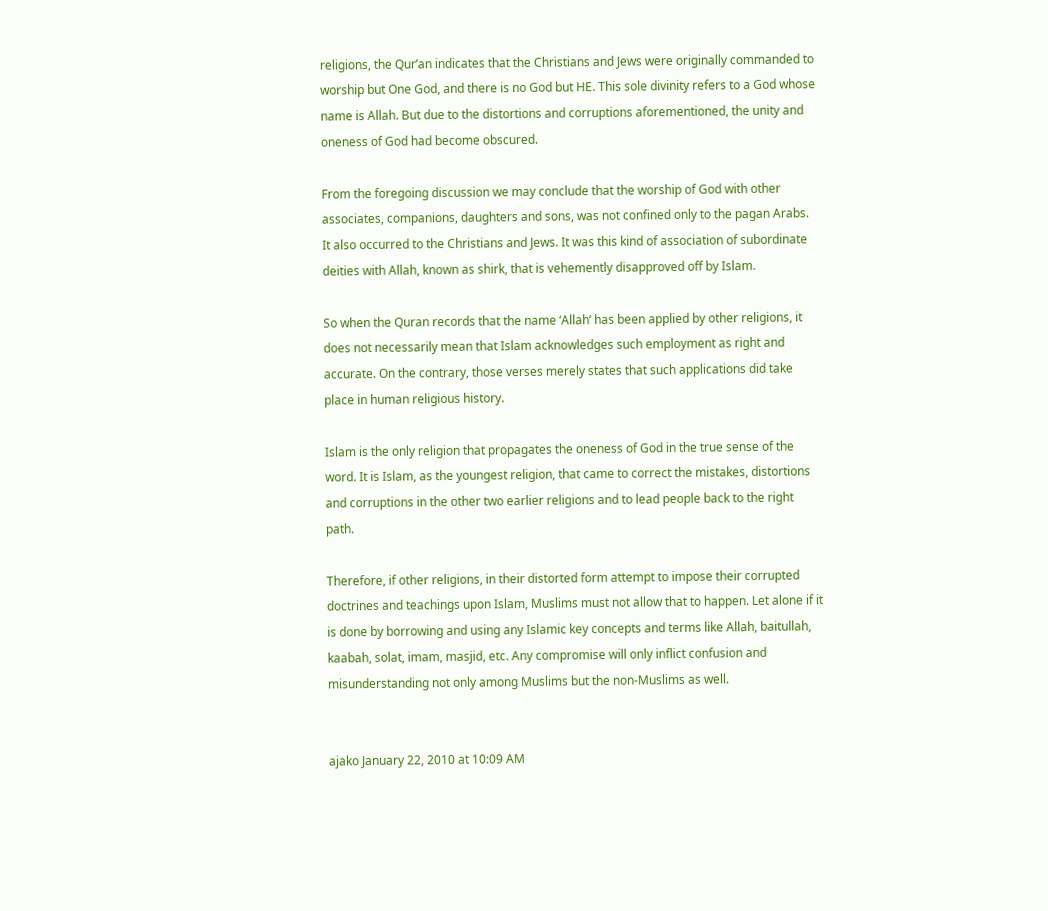religions, the Qur’an indicates that the Christians and Jews were originally commanded to worship but One God, and there is no God but HE. This sole divinity refers to a God whose name is Allah. But due to the distortions and corruptions aforementioned, the unity and oneness of God had become obscured.

From the foregoing discussion we may conclude that the worship of God with other associates, companions, daughters and sons, was not confined only to the pagan Arabs. It also occurred to the Christians and Jews. It was this kind of association of subordinate deities with Allah, known as shirk, that is vehemently disapproved off by Islam.

So when the Quran records that the name ‘Allah’ has been applied by other religions, it does not necessarily mean that Islam acknowledges such employment as right and accurate. On the contrary, those verses merely states that such applications did take place in human religious history.

Islam is the only religion that propagates the oneness of God in the true sense of the word. It is Islam, as the youngest religion, that came to correct the mistakes, distortions and corruptions in the other two earlier religions and to lead people back to the right path.

Therefore, if other religions, in their distorted form attempt to impose their corrupted doctrines and teachings upon Islam, Muslims must not allow that to happen. Let alone if it is done by borrowing and using any Islamic key concepts and terms like Allah, baitullah, kaabah, solat, imam, masjid, etc. Any compromise will only inflict confusion and misunderstanding not only among Muslims but the non-Muslims as well.


ajako January 22, 2010 at 10:09 AM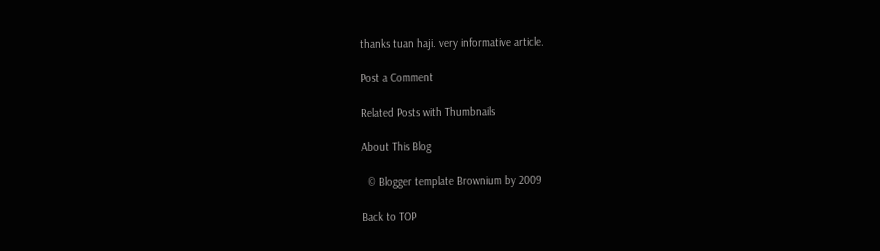thanks tuan haji. very informative article.

Post a Comment

Related Posts with Thumbnails

About This Blog

  © Blogger template Brownium by 2009

Back to TOP